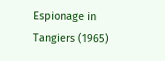Espionage in Tangiers (1965)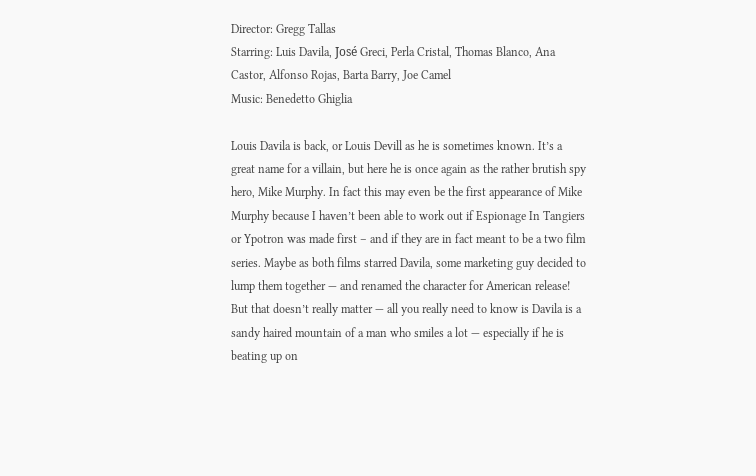Director: Gregg Tallas
Starring: Luis Davila, José Greci, Perla Cristal, Thomas Blanco, Ana Castor, Alfonso Rojas, Barta Barry, Joe Camel
Music: Benedetto Ghiglia

Louis Davila is back, or Louis Devill as he is sometimes known. It’s a great name for a villain, but here he is once again as the rather brutish spy hero, Mike Murphy. In fact this may even be the first appearance of Mike Murphy because I haven’t been able to work out if Espionage In Tangiers or Ypotron was made first – and if they are in fact meant to be a two film series. Maybe as both films starred Davila, some marketing guy decided to lump them together — and renamed the character for American release! But that doesn’t really matter — all you really need to know is Davila is a sandy haired mountain of a man who smiles a lot — especially if he is beating up on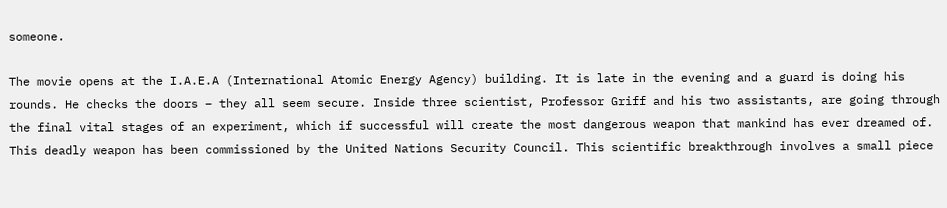someone.

The movie opens at the I.A.E.A (International Atomic Energy Agency) building. It is late in the evening and a guard is doing his rounds. He checks the doors – they all seem secure. Inside three scientist, Professor Griff and his two assistants, are going through the final vital stages of an experiment, which if successful will create the most dangerous weapon that mankind has ever dreamed of. This deadly weapon has been commissioned by the United Nations Security Council. This scientific breakthrough involves a small piece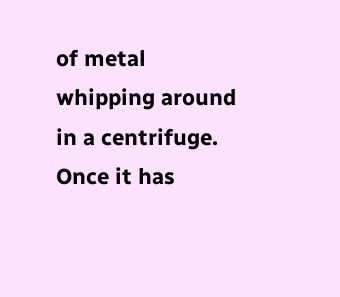of metal whipping around in a centrifuge. Once it has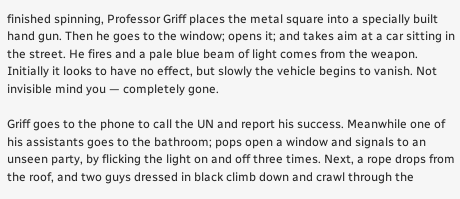finished spinning, Professor Griff places the metal square into a specially built hand gun. Then he goes to the window; opens it; and takes aim at a car sitting in the street. He fires and a pale blue beam of light comes from the weapon. Initially it looks to have no effect, but slowly the vehicle begins to vanish. Not invisible mind you — completely gone.

Griff goes to the phone to call the UN and report his success. Meanwhile one of his assistants goes to the bathroom; pops open a window and signals to an unseen party, by flicking the light on and off three times. Next, a rope drops from the roof, and two guys dressed in black climb down and crawl through the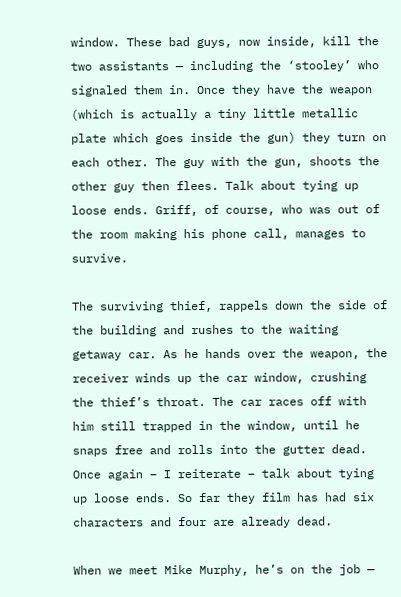window. These bad guys, now inside, kill the two assistants — including the ‘stooley’ who signaled them in. Once they have the weapon (which is actually a tiny little metallic plate which goes inside the gun) they turn on each other. The guy with the gun, shoots the other guy then flees. Talk about tying up loose ends. Griff, of course, who was out of the room making his phone call, manages to survive.

The surviving thief, rappels down the side of the building and rushes to the waiting getaway car. As he hands over the weapon, the receiver winds up the car window, crushing the thief’s throat. The car races off with him still trapped in the window, until he snaps free and rolls into the gutter dead. Once again – I reiterate – talk about tying up loose ends. So far they film has had six characters and four are already dead.

When we meet Mike Murphy, he’s on the job —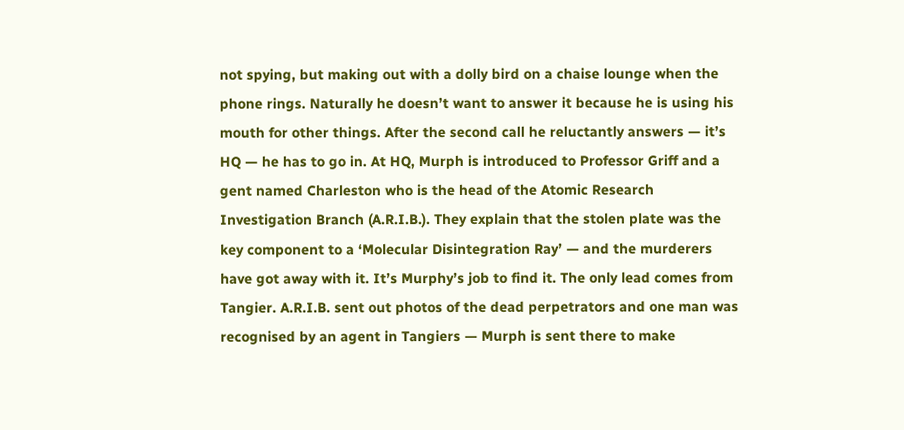not spying, but making out with a dolly bird on a chaise lounge when the phone rings. Naturally he doesn’t want to answer it because he is using his mouth for other things. After the second call he reluctantly answers — it’s HQ — he has to go in. At HQ, Murph is introduced to Professor Griff and a gent named Charleston who is the head of the Atomic Research Investigation Branch (A.R.I.B.). They explain that the stolen plate was the key component to a ‘Molecular Disintegration Ray’ — and the murderers have got away with it. It’s Murphy’s job to find it. The only lead comes from Tangier. A.R.I.B. sent out photos of the dead perpetrators and one man was recognised by an agent in Tangiers — Murph is sent there to make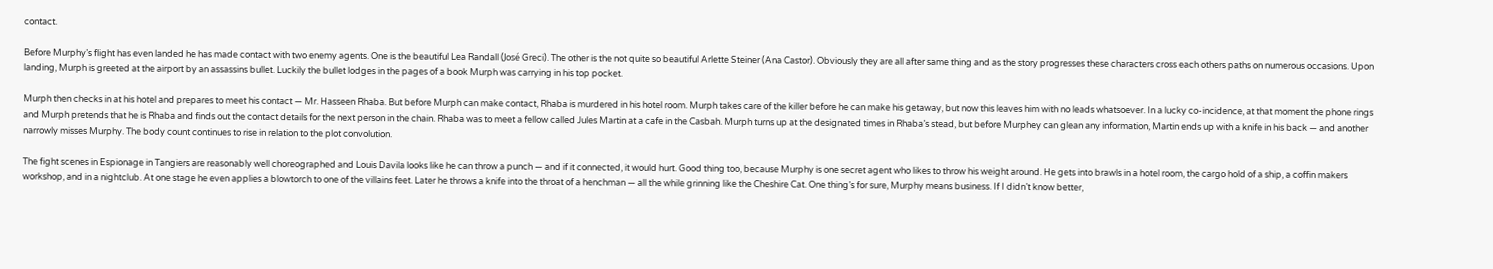contact.

Before Murphy’s flight has even landed he has made contact with two enemy agents. One is the beautiful Lea Randall (José Greci). The other is the not quite so beautiful Arlette Steiner (Ana Castor). Obviously they are all after same thing and as the story progresses these characters cross each others paths on numerous occasions. Upon landing, Murph is greeted at the airport by an assassins bullet. Luckily the bullet lodges in the pages of a book Murph was carrying in his top pocket.

Murph then checks in at his hotel and prepares to meet his contact — Mr. Hasseen Rhaba. But before Murph can make contact, Rhaba is murdered in his hotel room. Murph takes care of the killer before he can make his getaway, but now this leaves him with no leads whatsoever. In a lucky co-incidence, at that moment the phone rings and Murph pretends that he is Rhaba and finds out the contact details for the next person in the chain. Rhaba was to meet a fellow called Jules Martin at a cafe in the Casbah. Murph turns up at the designated times in Rhaba’s stead, but before Murphey can glean any information, Martin ends up with a knife in his back — and another narrowly misses Murphy. The body count continues to rise in relation to the plot convolution.

The fight scenes in Espionage in Tangiers are reasonably well choreographed and Louis Davila looks like he can throw a punch — and if it connected, it would hurt. Good thing too, because Murphy is one secret agent who likes to throw his weight around. He gets into brawls in a hotel room, the cargo hold of a ship, a coffin makers workshop, and in a nightclub. At one stage he even applies a blowtorch to one of the villains feet. Later he throws a knife into the throat of a henchman — all the while grinning like the Cheshire Cat. One thing’s for sure, Murphy means business. If I didn’t know better,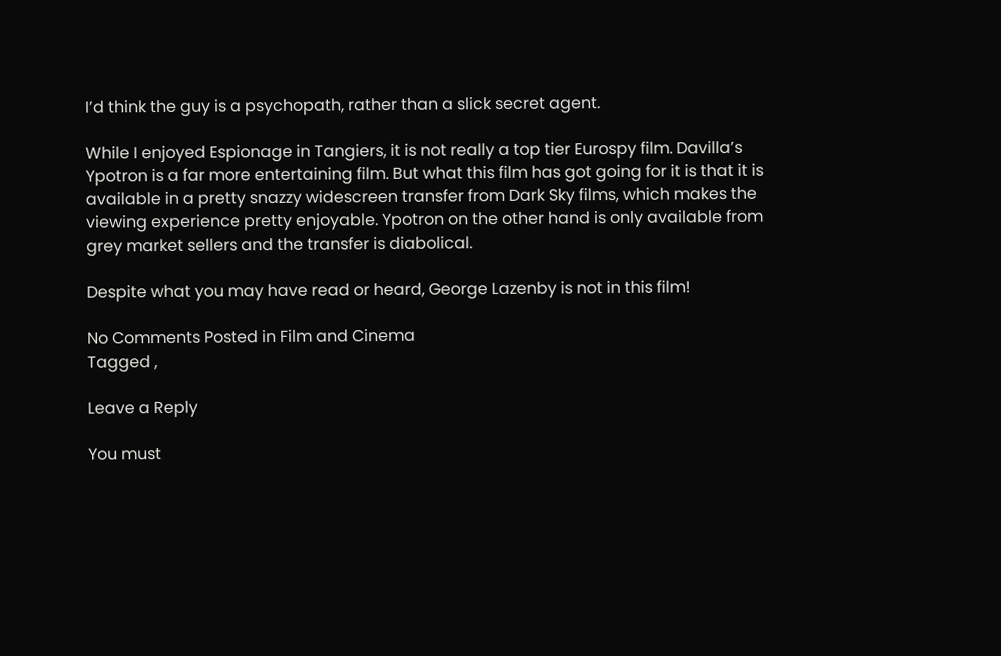I’d think the guy is a psychopath, rather than a slick secret agent.

While I enjoyed Espionage in Tangiers, it is not really a top tier Eurospy film. Davilla’s Ypotron is a far more entertaining film. But what this film has got going for it is that it is available in a pretty snazzy widescreen transfer from Dark Sky films, which makes the viewing experience pretty enjoyable. Ypotron on the other hand is only available from grey market sellers and the transfer is diabolical.

Despite what you may have read or heard, George Lazenby is not in this film!

No Comments Posted in Film and Cinema
Tagged ,

Leave a Reply

You must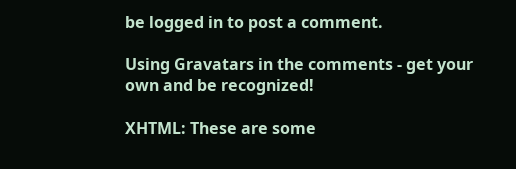be logged in to post a comment.

Using Gravatars in the comments - get your own and be recognized!

XHTML: These are some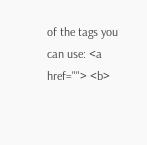of the tags you can use: <a href=""> <b>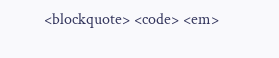<blockquote> <code> <em>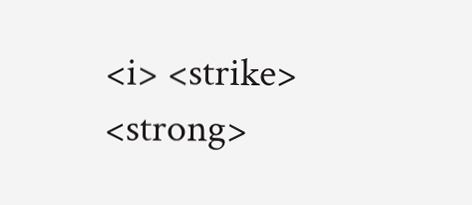<i> <strike> <strong>